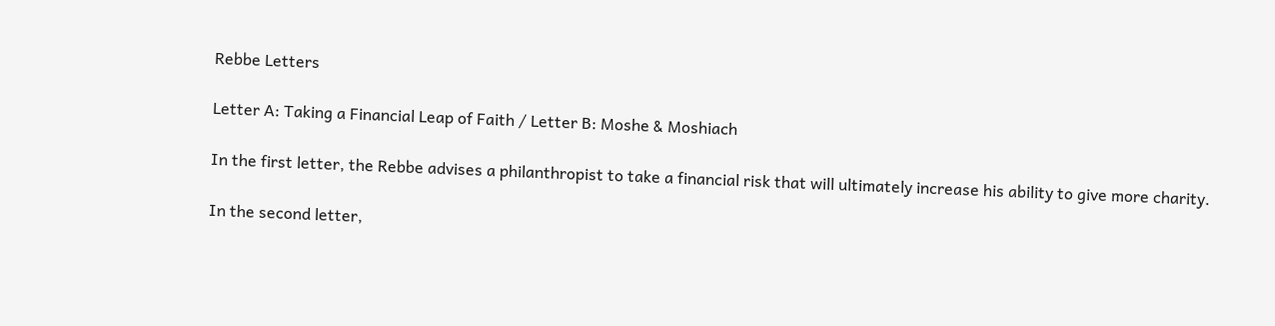Rebbe Letters

Letter A: Taking a Financial Leap of Faith / Letter B: Moshe & Moshiach

In the first letter, the Rebbe advises a philanthropist to take a financial risk that will ultimately increase his ability to give more charity.

In the second letter,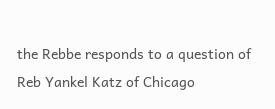the Rebbe responds to a question of Reb Yankel Katz of Chicago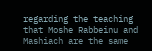regarding the teaching that Moshe Rabbeinu and Mashiach are the same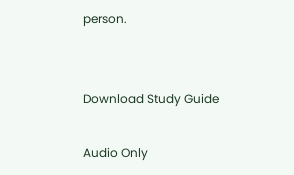person.


Download Study Guide

Audio Only